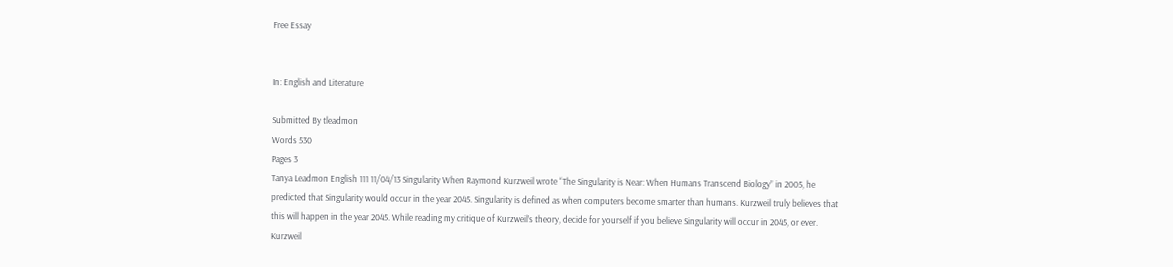Free Essay


In: English and Literature

Submitted By tleadmon
Words 530
Pages 3
Tanya Leadmon English 111 11/04/13 Singularity When Raymond Kurzweil wrote “The Singularity is Near: When Humans Transcend Biology” in 2005, he predicted that Singularity would occur in the year 2045. Singularity is defined as when computers become smarter than humans. Kurzweil truly believes that this will happen in the year 2045. While reading my critique of Kurzweil’s theory, decide for yourself if you believe Singularity will occur in 2045, or ever. Kurzweil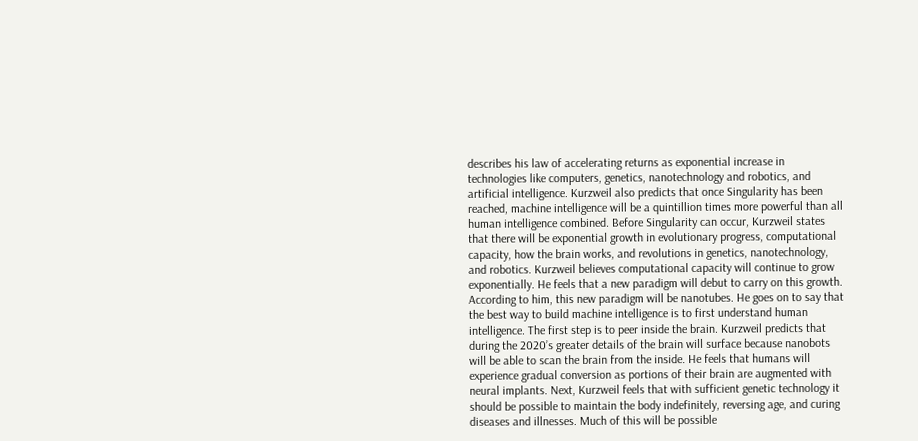describes his law of accelerating returns as exponential increase in technologies like computers, genetics, nanotechnology and robotics, and artificial intelligence. Kurzweil also predicts that once Singularity has been reached, machine intelligence will be a quintillion times more powerful than all human intelligence combined. Before Singularity can occur, Kurzweil states that there will be exponential growth in evolutionary progress, computational capacity, how the brain works, and revolutions in genetics, nanotechnology, and robotics. Kurzweil believes computational capacity will continue to grow exponentially. He feels that a new paradigm will debut to carry on this growth. According to him, this new paradigm will be nanotubes. He goes on to say that the best way to build machine intelligence is to first understand human intelligence. The first step is to peer inside the brain. Kurzweil predicts that during the 2020’s greater details of the brain will surface because nanobots will be able to scan the brain from the inside. He feels that humans will experience gradual conversion as portions of their brain are augmented with neural implants. Next, Kurzweil feels that with sufficient genetic technology it should be possible to maintain the body indefinitely, reversing age, and curing diseases and illnesses. Much of this will be possible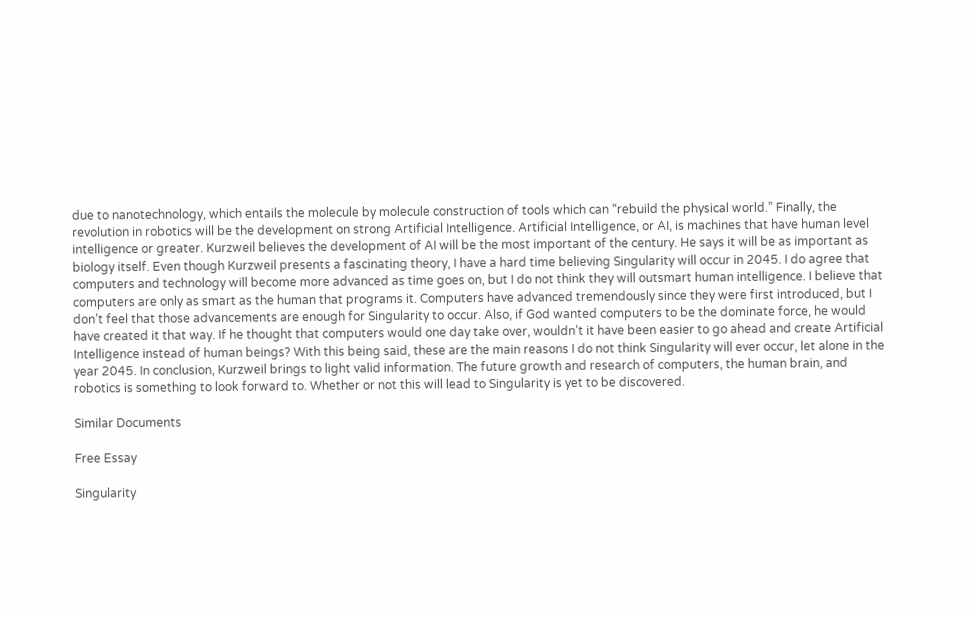due to nanotechnology, which entails the molecule by molecule construction of tools which can “rebuild the physical world.” Finally, the revolution in robotics will be the development on strong Artificial Intelligence. Artificial Intelligence, or AI, is machines that have human level intelligence or greater. Kurzweil believes the development of AI will be the most important of the century. He says it will be as important as biology itself. Even though Kurzweil presents a fascinating theory, I have a hard time believing Singularity will occur in 2045. I do agree that computers and technology will become more advanced as time goes on, but I do not think they will outsmart human intelligence. I believe that computers are only as smart as the human that programs it. Computers have advanced tremendously since they were first introduced, but I don’t feel that those advancements are enough for Singularity to occur. Also, if God wanted computers to be the dominate force, he would have created it that way. If he thought that computers would one day take over, wouldn’t it have been easier to go ahead and create Artificial Intelligence instead of human beings? With this being said, these are the main reasons I do not think Singularity will ever occur, let alone in the year 2045. In conclusion, Kurzweil brings to light valid information. The future growth and research of computers, the human brain, and robotics is something to look forward to. Whether or not this will lead to Singularity is yet to be discovered.

Similar Documents

Free Essay

Singularity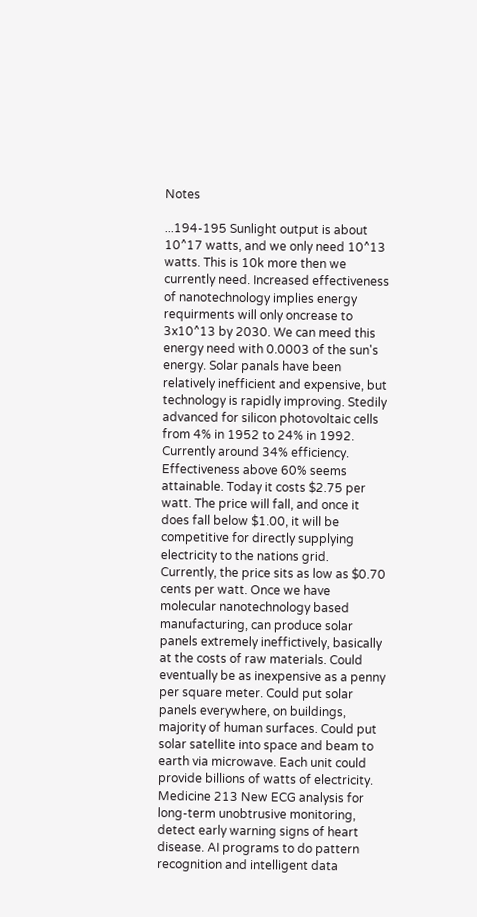Notes

...194-195 Sunlight output is about 10^17 watts, and we only need 10^13 watts. This is 10k more then we currently need. Increased effectiveness of nanotechnology implies energy requirments will only oncrease to 3x10^13 by 2030. We can meed this energy need with 0.0003 of the sun's energy. Solar panals have been relatively inefficient and expensive, but technology is rapidly improving. Stedily advanced for silicon photovoltaic cells from 4% in 1952 to 24% in 1992. Currently around 34% efficiency. Effectiveness above 60% seems attainable. Today it costs $2.75 per watt. The price will fall, and once it does fall below $1.00, it will be competitive for directly supplying electricity to the nations grid. Currently, the price sits as low as $0.70 cents per watt. Once we have molecular nanotechnology based manufacturing, can produce solar panels extremely ineffictively, basically at the costs of raw materials. Could eventually be as inexpensive as a penny per square meter. Could put solar panels everywhere, on buildings, majority of human surfaces. Could put solar satellite into space and beam to earth via microwave. Each unit could provide billions of watts of electricity. Medicine 213 New ECG analysis for long-term unobtrusive monitoring, detect early warning signs of heart disease. AI programs to do pattern recognition and intelligent data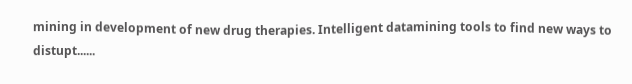mining in development of new drug therapies. Intelligent datamining tools to find new ways to distupt......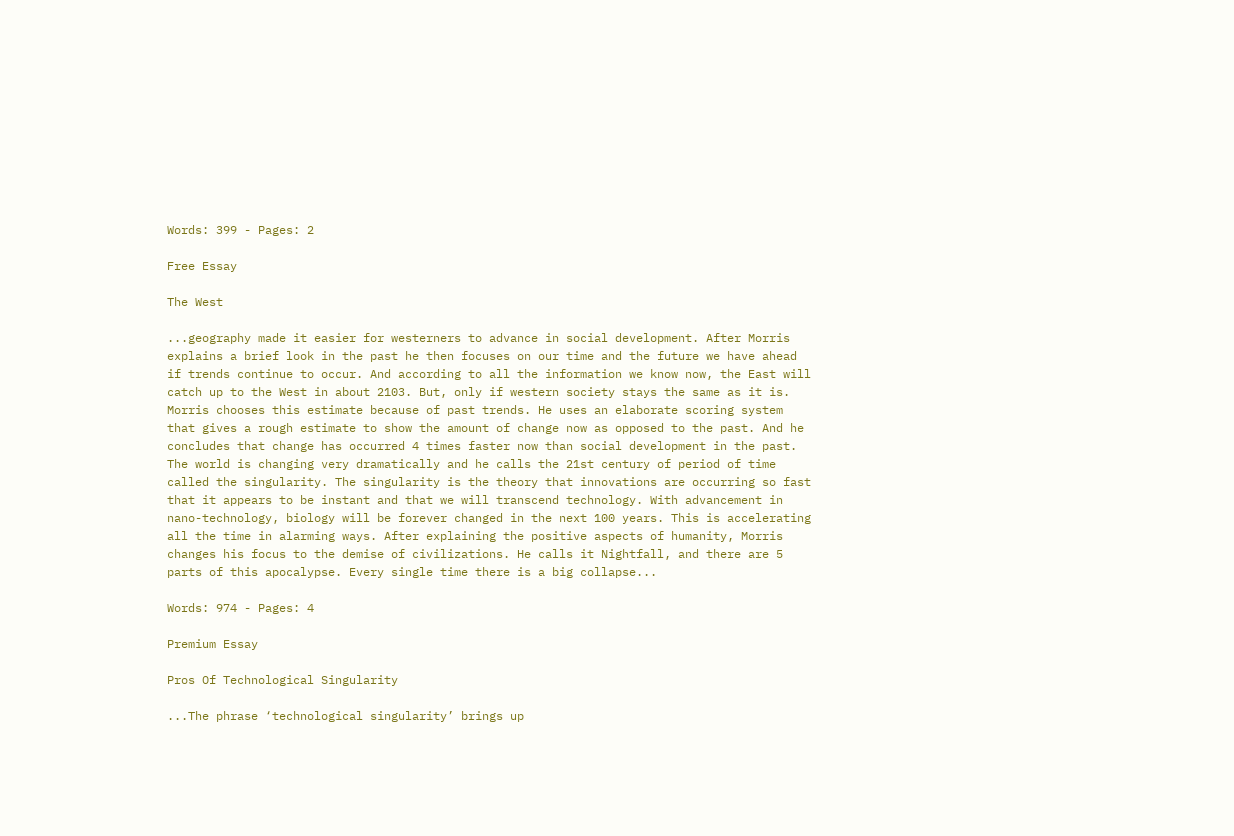Words: 399 - Pages: 2

Free Essay

The West

...geography made it easier for westerners to advance in social development. After Morris explains a brief look in the past he then focuses on our time and the future we have ahead if trends continue to occur. And according to all the information we know now, the East will catch up to the West in about 2103. But, only if western society stays the same as it is. Morris chooses this estimate because of past trends. He uses an elaborate scoring system that gives a rough estimate to show the amount of change now as opposed to the past. And he concludes that change has occurred 4 times faster now than social development in the past. The world is changing very dramatically and he calls the 21st century of period of time called the singularity. The singularity is the theory that innovations are occurring so fast that it appears to be instant and that we will transcend technology. With advancement in nano-technology, biology will be forever changed in the next 100 years. This is accelerating all the time in alarming ways. After explaining the positive aspects of humanity, Morris changes his focus to the demise of civilizations. He calls it Nightfall, and there are 5 parts of this apocalypse. Every single time there is a big collapse...

Words: 974 - Pages: 4

Premium Essay

Pros Of Technological Singularity

...The phrase ‘technological singularity’ brings up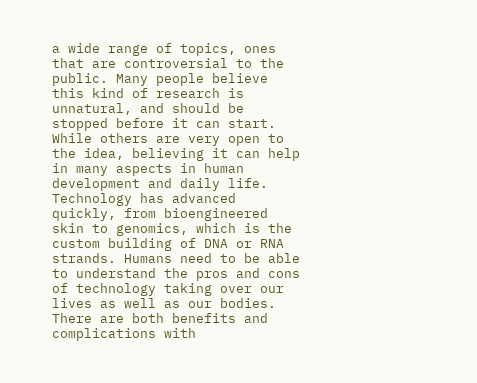a wide range of topics, ones that are controversial to the public. Many people believe this kind of research is unnatural, and should be stopped before it can start. While others are very open to the idea, believing it can help in many aspects in human development and daily life. Technology has advanced quickly, from bioengineered skin to genomics, which is the custom building of DNA or RNA strands. Humans need to be able to understand the pros and cons of technology taking over our lives as well as our bodies. There are both benefits and complications with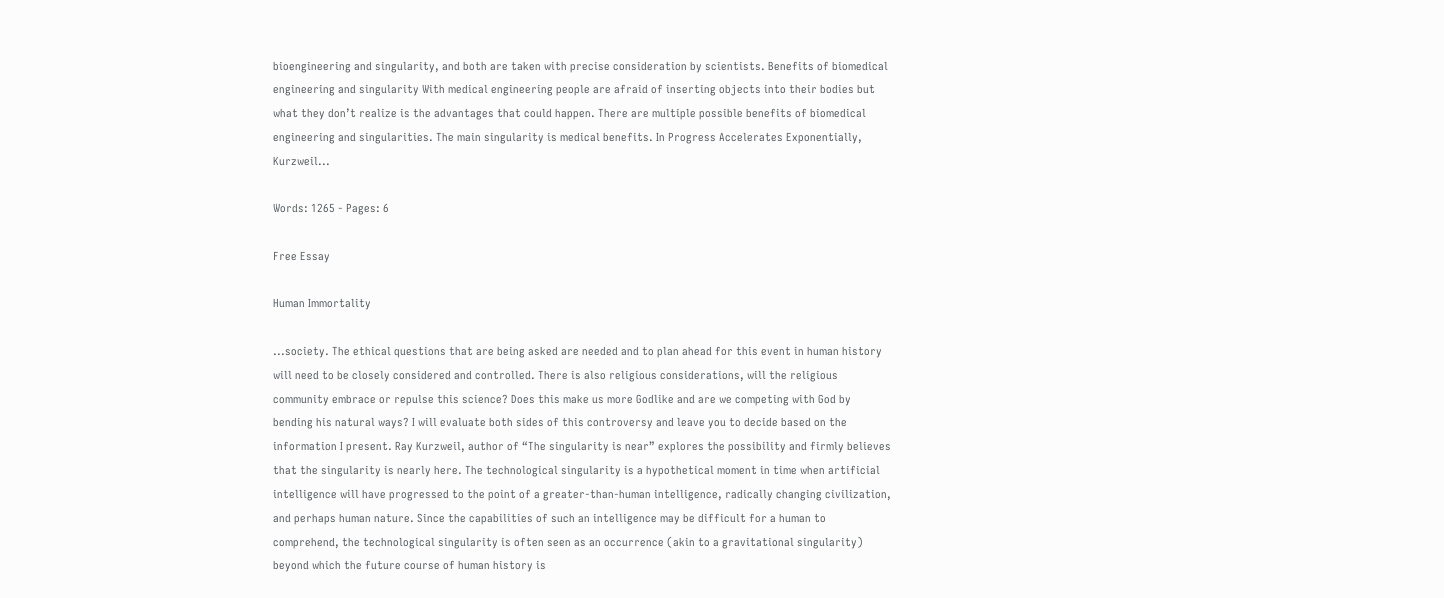bioengineering and singularity, and both are taken with precise consideration by scientists. Benefits of biomedical engineering and singularity With medical engineering people are afraid of inserting objects into their bodies but what they don’t realize is the advantages that could happen. There are multiple possible benefits of biomedical engineering and singularities. The main singularity is medical benefits. In Progress Accelerates Exponentially, Kurzweil...

Words: 1265 - Pages: 6

Free Essay

Human Immortality

...society. The ethical questions that are being asked are needed and to plan ahead for this event in human history will need to be closely considered and controlled. There is also religious considerations, will the religious community embrace or repulse this science? Does this make us more Godlike and are we competing with God by bending his natural ways? I will evaluate both sides of this controversy and leave you to decide based on the information I present. Ray Kurzweil, author of “The singularity is near” explores the possibility and firmly believes that the singularity is nearly here. The technological singularity is a hypothetical moment in time when artificial intelligence will have progressed to the point of a greater-than-human intelligence, radically changing civilization, and perhaps human nature. Since the capabilities of such an intelligence may be difficult for a human to comprehend, the technological singularity is often seen as an occurrence (akin to a gravitational singularity) beyond which the future course of human history is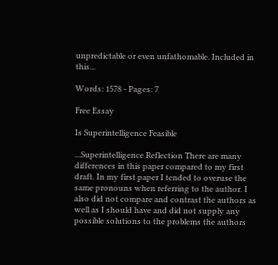unpredictable or even unfathomable. Included in this...

Words: 1578 - Pages: 7

Free Essay

Is Superintelligence Feasible

...Superintelligence Reflection There are many differences in this paper compared to my first draft. In my first paper I tended to overuse the same pronouns when referring to the author. I also did not compare and contrast the authors as well as I should have and did not supply any possible solutions to the problems the authors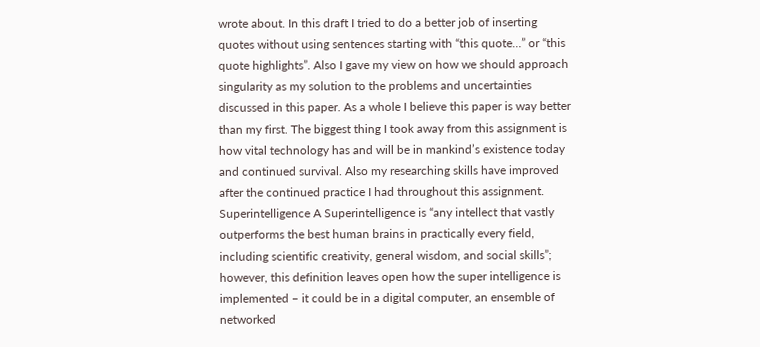wrote about. In this draft I tried to do a better job of inserting quotes without using sentences starting with “this quote…” or “this quote highlights”. Also I gave my view on how we should approach singularity as my solution to the problems and uncertainties discussed in this paper. As a whole I believe this paper is way better than my first. The biggest thing I took away from this assignment is how vital technology has and will be in mankind’s existence today and continued survival. Also my researching skills have improved after the continued practice I had throughout this assignment. Superintelligence A Superintelligence is “any intellect that vastly outperforms the best human brains in practically every field, including scientific creativity, general wisdom, and social skills”; however, this definition leaves open how the super intelligence is implemented – it could be in a digital computer, an ensemble of networked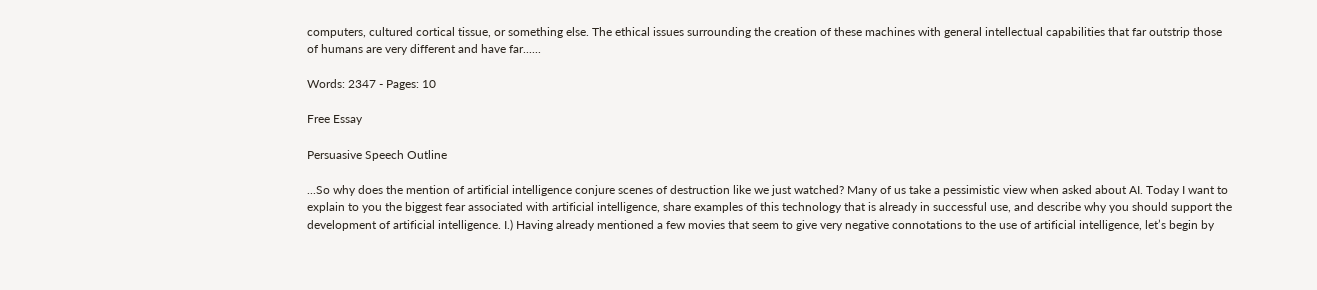computers, cultured cortical tissue, or something else. The ethical issues surrounding the creation of these machines with general intellectual capabilities that far outstrip those of humans are very different and have far......

Words: 2347 - Pages: 10

Free Essay

Persuasive Speech Outline

...So why does the mention of artificial intelligence conjure scenes of destruction like we just watched? Many of us take a pessimistic view when asked about AI. Today I want to explain to you the biggest fear associated with artificial intelligence, share examples of this technology that is already in successful use, and describe why you should support the development of artificial intelligence. I.) Having already mentioned a few movies that seem to give very negative connotations to the use of artificial intelligence, let’s begin by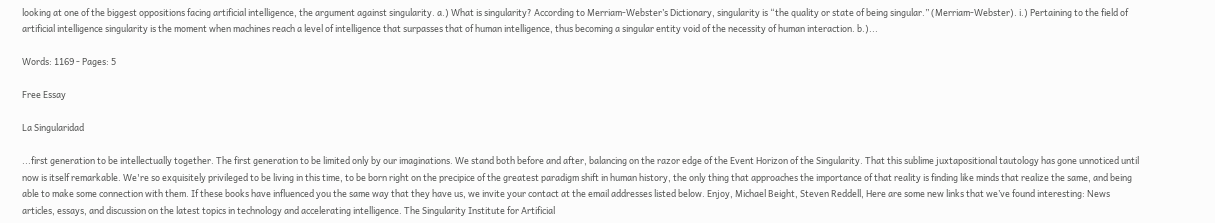looking at one of the biggest oppositions facing artificial intelligence, the argument against singularity. a.) What is singularity? According to Merriam-Webster’s Dictionary, singularity is “the quality or state of being singular.” (Merriam-Webster). i.) Pertaining to the field of artificial intelligence singularity is the moment when machines reach a level of intelligence that surpasses that of human intelligence, thus becoming a singular entity void of the necessity of human interaction. b.)...

Words: 1169 - Pages: 5

Free Essay

La Singularidad

...first generation to be intellectually together. The first generation to be limited only by our imaginations. We stand both before and after, balancing on the razor edge of the Event Horizon of the Singularity. That this sublime juxtapositional tautology has gone unnoticed until now is itself remarkable. We're so exquisitely privileged to be living in this time, to be born right on the precipice of the greatest paradigm shift in human history, the only thing that approaches the importance of that reality is finding like minds that realize the same, and being able to make some connection with them. If these books have influenced you the same way that they have us, we invite your contact at the email addresses listed below. Enjoy, Michael Beight, Steven Reddell, Here are some new links that we’ve found interesting: News articles, essays, and discussion on the latest topics in technology and accelerating intelligence. The Singularity Institute for Artificial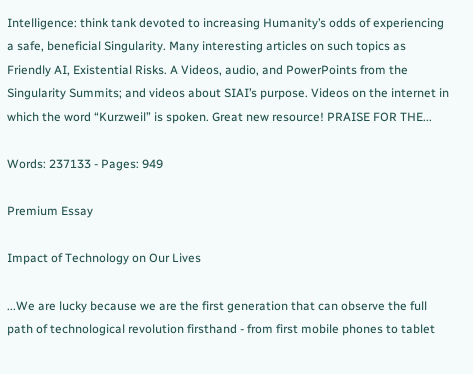Intelligence: think tank devoted to increasing Humanity’s odds of experiencing a safe, beneficial Singularity. Many interesting articles on such topics as Friendly AI, Existential Risks. A Videos, audio, and PowerPoints from the Singularity Summits; and videos about SIAI’s purpose. Videos on the internet in which the word “Kurzweil” is spoken. Great new resource! PRAISE FOR THE...

Words: 237133 - Pages: 949

Premium Essay

Impact of Technology on Our Lives

...We are lucky because we are the first generation that can observe the full path of technological revolution firsthand - from first mobile phones to tablet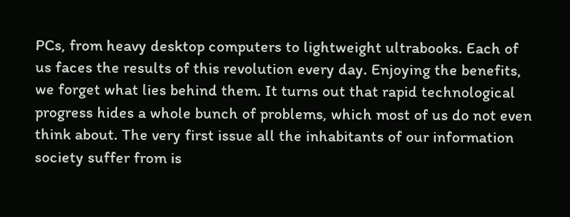PCs, from heavy desktop computers to lightweight ultrabooks. Each of us faces the results of this revolution every day. Enjoying the benefits, we forget what lies behind them. It turns out that rapid technological progress hides a whole bunch of problems, which most of us do not even think about. The very first issue all the inhabitants of our information society suffer from is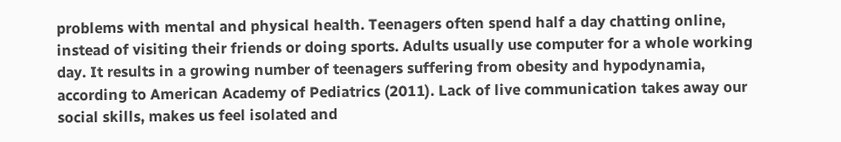problems with mental and physical health. Teenagers often spend half a day chatting online, instead of visiting their friends or doing sports. Adults usually use computer for a whole working day. It results in a growing number of teenagers suffering from obesity and hypodynamia, according to American Academy of Pediatrics (2011). Lack of live communication takes away our social skills, makes us feel isolated and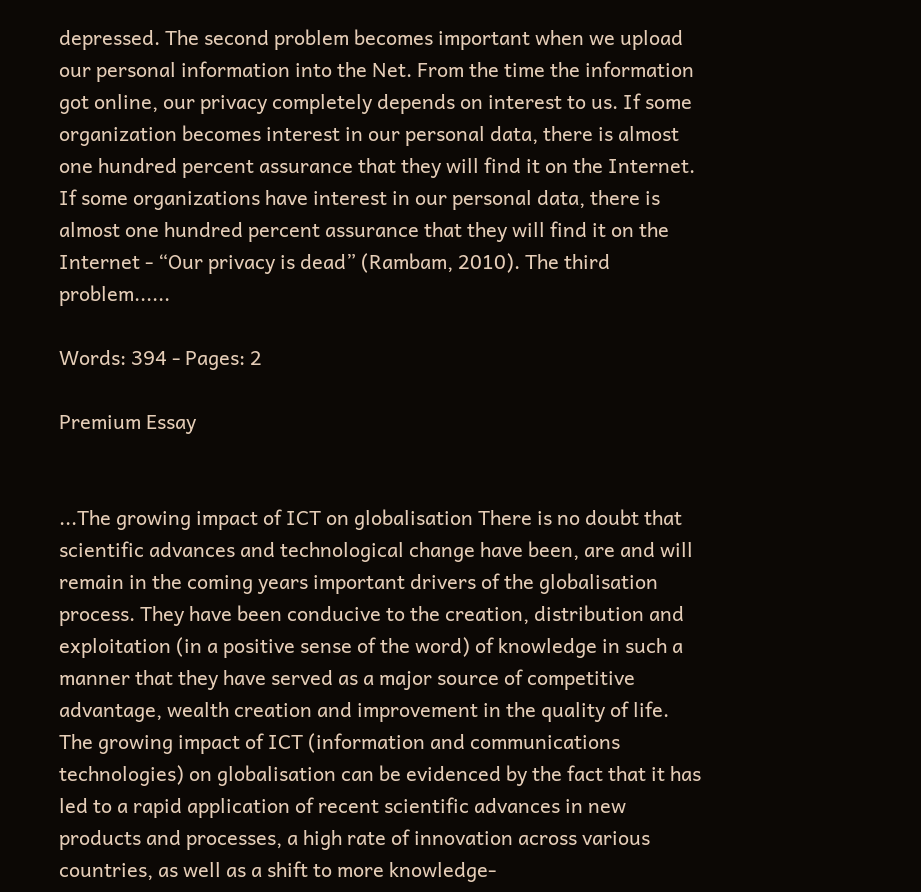depressed. The second problem becomes important when we upload our personal information into the Net. From the time the information got online, our privacy completely depends on interest to us. If some organization becomes interest in our personal data, there is almost one hundred percent assurance that they will find it on the Internet. If some organizations have interest in our personal data, there is almost one hundred percent assurance that they will find it on the Internet - “Our privacy is dead” (Rambam, 2010). The third problem......

Words: 394 - Pages: 2

Premium Essay


...The growing impact of ICT on globalisation There is no doubt that scientific advances and technological change have been, are and will remain in the coming years important drivers of the globalisation process. They have been conducive to the creation, distribution and exploitation (in a positive sense of the word) of knowledge in such a manner that they have served as a major source of competitive advantage, wealth creation and improvement in the quality of life. The growing impact of ICT (information and communications technologies) on globalisation can be evidenced by the fact that it has led to a rapid application of recent scientific advances in new products and processes, a high rate of innovation across various countries, as well as a shift to more knowledge-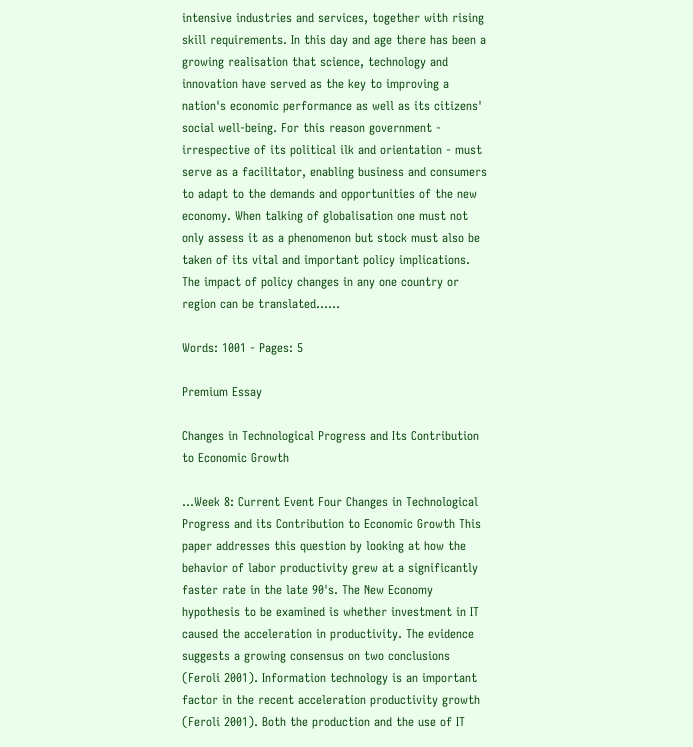intensive industries and services, together with rising skill requirements. In this day and age there has been a growing realisation that science, technology and innovation have served as the key to improving a nation's economic performance as well as its citizens' social well-being. For this reason government - irrespective of its political ilk and orientation - must serve as a facilitator, enabling business and consumers to adapt to the demands and opportunities of the new economy. When talking of globalisation one must not only assess it as a phenomenon but stock must also be taken of its vital and important policy implications. The impact of policy changes in any one country or region can be translated......

Words: 1001 - Pages: 5

Premium Essay

Changes in Technological Progress and Its Contribution to Economic Growth

...Week 8: Current Event Four Changes in Technological Progress and its Contribution to Economic Growth This paper addresses this question by looking at how the behavior of labor productivity grew at a significantly faster rate in the late 90's. The New Economy hypothesis to be examined is whether investment in IT caused the acceleration in productivity. The evidence suggests a growing consensus on two conclusions (Feroli 2001). Information technology is an important factor in the recent acceleration productivity growth (Feroli 2001). Both the production and the use of IT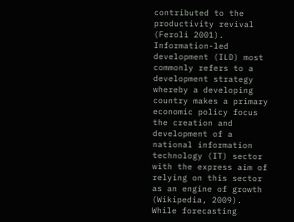contributed to the productivity revival (Feroli 2001). Information-led development (ILD) most commonly refers to a development strategy whereby a developing country makes a primary economic policy focus the creation and development of a national information technology (IT) sector with the express aim of relying on this sector as an engine of growth (Wikipedia, 2009). While forecasting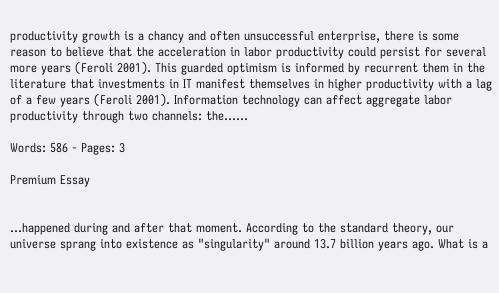productivity growth is a chancy and often unsuccessful enterprise, there is some reason to believe that the acceleration in labor productivity could persist for several more years (Feroli 2001). This guarded optimism is informed by recurrent them in the literature that investments in IT manifest themselves in higher productivity with a lag of a few years (Feroli 2001). Information technology can affect aggregate labor productivity through two channels: the......

Words: 586 - Pages: 3

Premium Essay


...happened during and after that moment. According to the standard theory, our universe sprang into existence as "singularity" around 13.7 billion years ago. What is a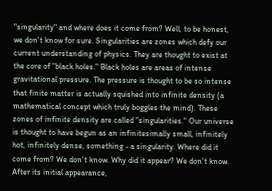"singularity" and where does it come from? Well, to be honest, we don't know for sure. Singularities are zones which defy our current understanding of physics. They are thought to exist at the core of "black holes." Black holes are areas of intense gravitational pressure. The pressure is thought to be so intense that finite matter is actually squished into infinite density (a mathematical concept which truly boggles the mind). These zones of infinite density are called "singularities." Our universe is thought to have begun as an infinitesimally small, infinitely hot, infinitely dense, something - a singularity. Where did it come from? We don't know. Why did it appear? We don't know. After its initial appearance,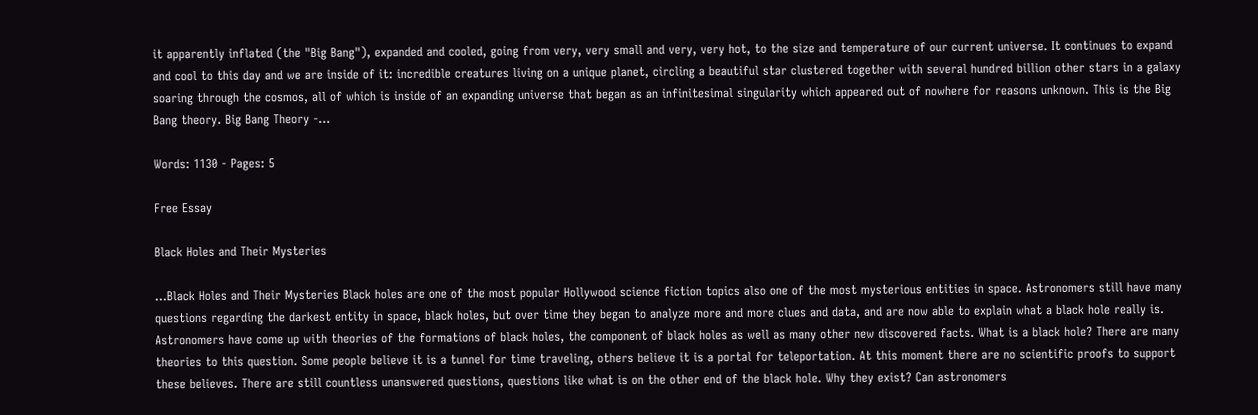it apparently inflated (the "Big Bang"), expanded and cooled, going from very, very small and very, very hot, to the size and temperature of our current universe. It continues to expand and cool to this day and we are inside of it: incredible creatures living on a unique planet, circling a beautiful star clustered together with several hundred billion other stars in a galaxy soaring through the cosmos, all of which is inside of an expanding universe that began as an infinitesimal singularity which appeared out of nowhere for reasons unknown. This is the Big Bang theory. Big Bang Theory -...

Words: 1130 - Pages: 5

Free Essay

Black Holes and Their Mysteries

...Black Holes and Their Mysteries Black holes are one of the most popular Hollywood science fiction topics also one of the most mysterious entities in space. Astronomers still have many questions regarding the darkest entity in space, black holes, but over time they began to analyze more and more clues and data, and are now able to explain what a black hole really is. Astronomers have come up with theories of the formations of black holes, the component of black holes as well as many other new discovered facts. What is a black hole? There are many theories to this question. Some people believe it is a tunnel for time traveling, others believe it is a portal for teleportation. At this moment there are no scientific proofs to support these believes. There are still countless unanswered questions, questions like what is on the other end of the black hole. Why they exist? Can astronomers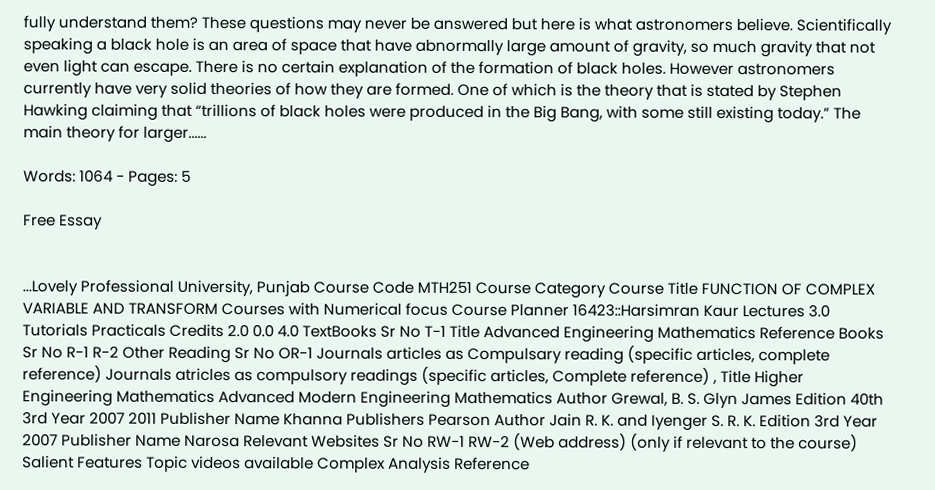fully understand them? These questions may never be answered but here is what astronomers believe. Scientifically speaking a black hole is an area of space that have abnormally large amount of gravity, so much gravity that not even light can escape. There is no certain explanation of the formation of black holes. However astronomers currently have very solid theories of how they are formed. One of which is the theory that is stated by Stephen Hawking claiming that “trillions of black holes were produced in the Big Bang, with some still existing today.” The main theory for larger......

Words: 1064 - Pages: 5

Free Essay


...Lovely Professional University, Punjab Course Code MTH251 Course Category Course Title FUNCTION OF COMPLEX VARIABLE AND TRANSFORM Courses with Numerical focus Course Planner 16423::Harsimran Kaur Lectures 3.0 Tutorials Practicals Credits 2.0 0.0 4.0 TextBooks Sr No T-1 Title Advanced Engineering Mathematics Reference Books Sr No R-1 R-2 Other Reading Sr No OR-1 Journals articles as Compulsary reading (specific articles, complete reference) Journals atricles as compulsory readings (specific articles, Complete reference) , Title Higher Engineering Mathematics Advanced Modern Engineering Mathematics Author Grewal, B. S. Glyn James Edition 40th 3rd Year 2007 2011 Publisher Name Khanna Publishers Pearson Author Jain R. K. and Iyenger S. R. K. Edition 3rd Year 2007 Publisher Name Narosa Relevant Websites Sr No RW-1 RW-2 (Web address) (only if relevant to the course) Salient Features Topic videos available Complex Analysis Reference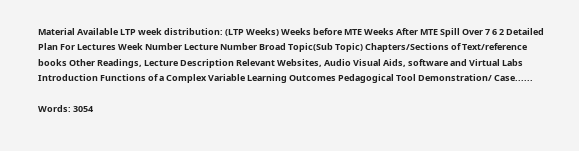Material Available LTP week distribution: (LTP Weeks) Weeks before MTE Weeks After MTE Spill Over 7 6 2 Detailed Plan For Lectures Week Number Lecture Number Broad Topic(Sub Topic) Chapters/Sections of Text/reference books Other Readings, Lecture Description Relevant Websites, Audio Visual Aids, software and Virtual Labs Introduction Functions of a Complex Variable Learning Outcomes Pedagogical Tool Demonstration/ Case......

Words: 3054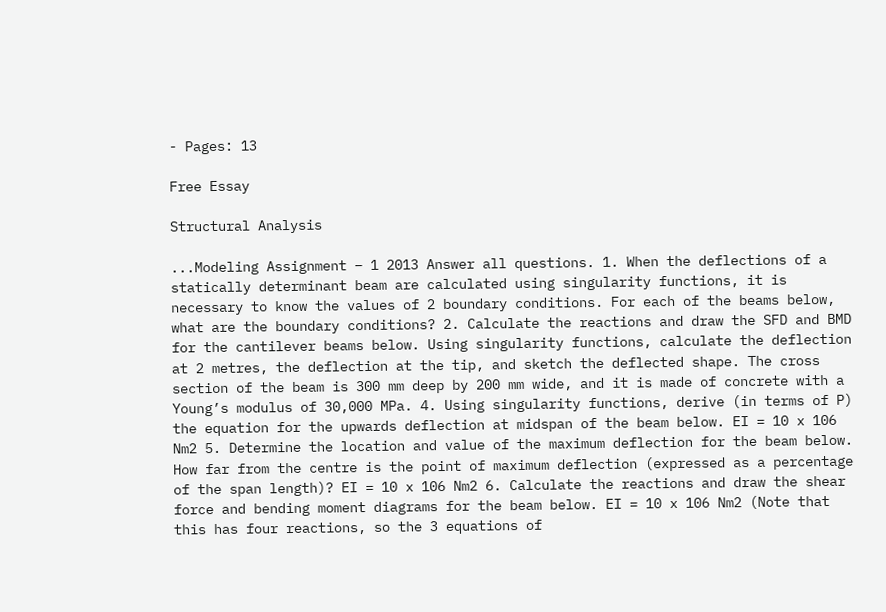- Pages: 13

Free Essay

Structural Analysis

...Modeling Assignment – 1 2013 Answer all questions. 1. When the deflections of a statically determinant beam are calculated using singularity functions, it is necessary to know the values of 2 boundary conditions. For each of the beams below, what are the boundary conditions? 2. Calculate the reactions and draw the SFD and BMD for the cantilever beams below. Using singularity functions, calculate the deflection at 2 metres, the deflection at the tip, and sketch the deflected shape. The cross section of the beam is 300 mm deep by 200 mm wide, and it is made of concrete with a Young’s modulus of 30,000 MPa. 4. Using singularity functions, derive (in terms of P) the equation for the upwards deflection at midspan of the beam below. EI = 10 x 106 Nm2 5. Determine the location and value of the maximum deflection for the beam below. How far from the centre is the point of maximum deflection (expressed as a percentage of the span length)? EI = 10 x 106 Nm2 6. Calculate the reactions and draw the shear force and bending moment diagrams for the beam below. EI = 10 x 106 Nm2 (Note that this has four reactions, so the 3 equations of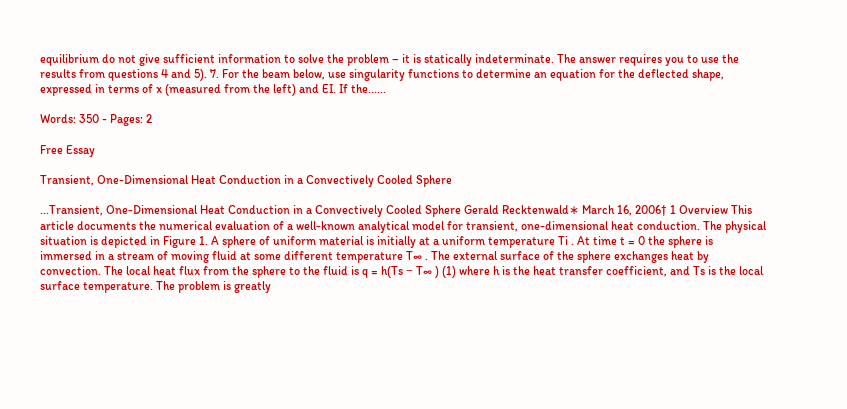equilibrium do not give sufficient information to solve the problem – it is statically indeterminate. The answer requires you to use the results from questions 4 and 5). 7. For the beam below, use singularity functions to determine an equation for the deflected shape, expressed in terms of x (measured from the left) and EI. If the......

Words: 350 - Pages: 2

Free Essay

Transient, One-Dimensional Heat Conduction in a Convectively Cooled Sphere

...Transient, One-Dimensional Heat Conduction in a Convectively Cooled Sphere Gerald Recktenwald∗ March 16, 2006† 1 Overview This article documents the numerical evaluation of a well-known analytical model for transient, one-dimensional heat conduction. The physical situation is depicted in Figure 1. A sphere of uniform material is initially at a uniform temperature Ti . At time t = 0 the sphere is immersed in a stream of moving fluid at some different temperature T∞ . The external surface of the sphere exchanges heat by convection. The local heat flux from the sphere to the fluid is q = h(Ts − T∞ ) (1) where h is the heat transfer coefficient, and Ts is the local surface temperature. The problem is greatly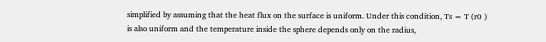simplified by assuming that the heat flux on the surface is uniform. Under this condition, Ts = T (r0 ) is also uniform and the temperature inside the sphere depends only on the radius,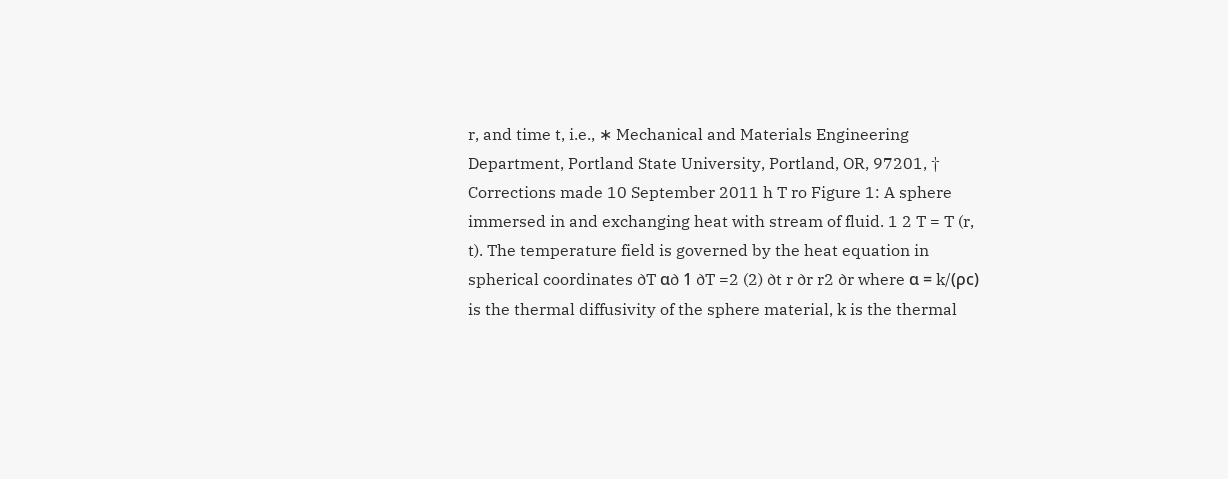r, and time t, i.e., ∗ Mechanical and Materials Engineering Department, Portland State University, Portland, OR, 97201, † Corrections made 10 September 2011 h T ro Figure 1: A sphere immersed in and exchanging heat with stream of fluid. 1 2 T = T (r, t). The temperature field is governed by the heat equation in spherical coordinates ∂T α∂ 1 ∂T =2 (2) ∂t r ∂r r2 ∂r where α = k/(ρc) is the thermal diffusivity of the sphere material, k is the thermal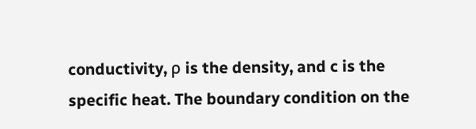conductivity, ρ is the density, and c is the specific heat. The boundary condition on the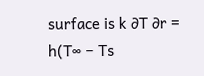surface is k ∂T ∂r = h(T∞ − Ts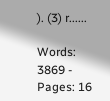). (3) r......

Words: 3869 - Pages: 16